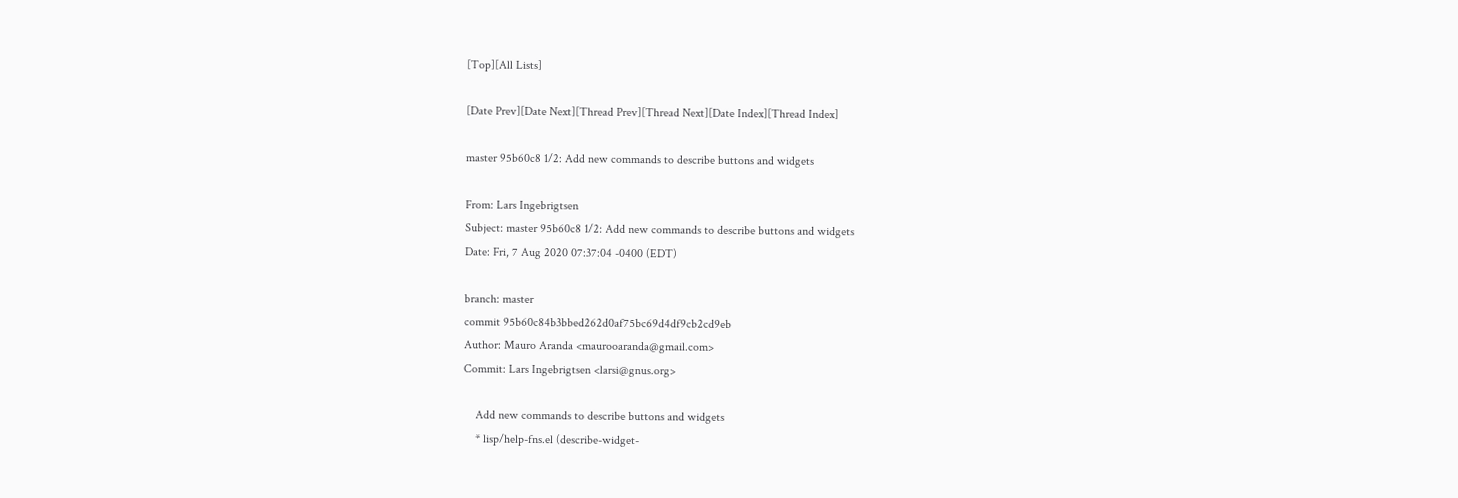[Top][All Lists]

[Date Prev][Date Next][Thread Prev][Thread Next][Date Index][Thread Index]

master 95b60c8 1/2: Add new commands to describe buttons and widgets

From: Lars Ingebrigtsen
Subject: master 95b60c8 1/2: Add new commands to describe buttons and widgets
Date: Fri, 7 Aug 2020 07:37:04 -0400 (EDT)

branch: master
commit 95b60c84b3bbed262d0af75bc69d4df9cb2cd9eb
Author: Mauro Aranda <maurooaranda@gmail.com>
Commit: Lars Ingebrigtsen <larsi@gnus.org>

    Add new commands to describe buttons and widgets
    * lisp/help-fns.el (describe-widget-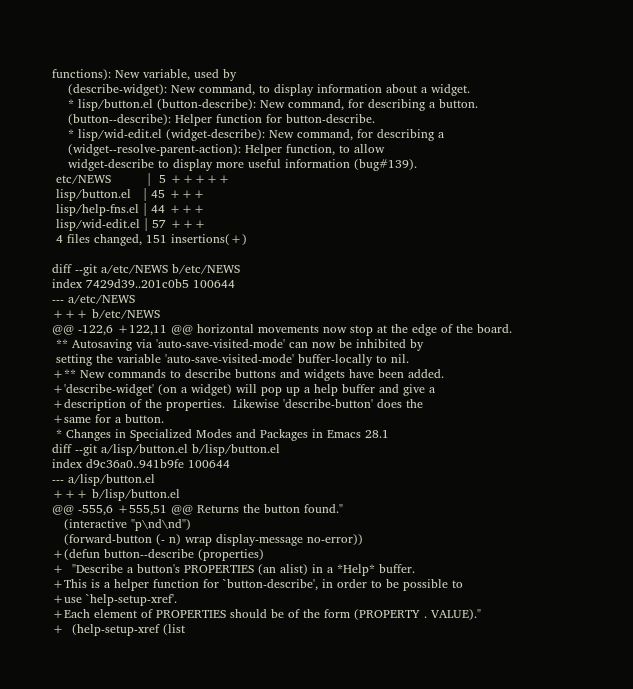functions): New variable, used by
    (describe-widget): New command, to display information about a widget.
    * lisp/button.el (button-describe): New command, for describing a button.
    (button--describe): Helper function for button-describe.
    * lisp/wid-edit.el (widget-describe): New command, for describing a
    (widget--resolve-parent-action): Helper function, to allow
    widget-describe to display more useful information (bug#139).
 etc/NEWS         |  5 +++++
 lisp/button.el   | 45 +++
 lisp/help-fns.el | 44 +++
 lisp/wid-edit.el | 57 +++
 4 files changed, 151 insertions(+)

diff --git a/etc/NEWS b/etc/NEWS
index 7429d39..201c0b5 100644
--- a/etc/NEWS
+++ b/etc/NEWS
@@ -122,6 +122,11 @@ horizontal movements now stop at the edge of the board.
 ** Autosaving via 'auto-save-visited-mode' can now be inhibited by
 setting the variable 'auto-save-visited-mode' buffer-locally to nil.
+** New commands to describe buttons and widgets have been added.
+'describe-widget' (on a widget) will pop up a help buffer and give a
+description of the properties.  Likewise 'describe-button' does the
+same for a button.
 * Changes in Specialized Modes and Packages in Emacs 28.1
diff --git a/lisp/button.el b/lisp/button.el
index d9c36a0..941b9fe 100644
--- a/lisp/button.el
+++ b/lisp/button.el
@@ -555,6 +555,51 @@ Returns the button found."
   (interactive "p\nd\nd")
   (forward-button (- n) wrap display-message no-error))
+(defun button--describe (properties)
+  "Describe a button's PROPERTIES (an alist) in a *Help* buffer.
+This is a helper function for `button-describe', in order to be possible to
+use `help-setup-xref'.
+Each element of PROPERTIES should be of the form (PROPERTY . VALUE)."
+  (help-setup-xref (list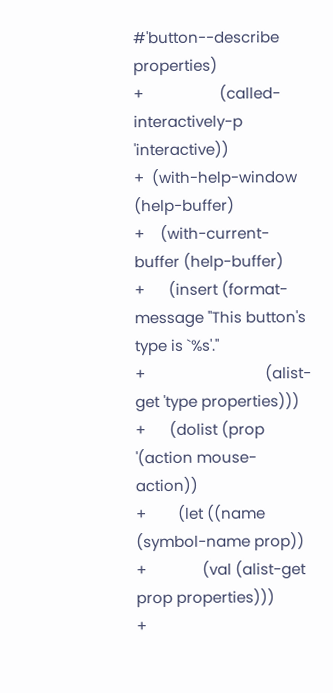#'button--describe properties)
+                   (called-interactively-p 'interactive))
+  (with-help-window (help-buffer)
+    (with-current-buffer (help-buffer)
+      (insert (format-message "This button's type is `%s'."
+                              (alist-get 'type properties)))
+      (dolist (prop '(action mouse-action))
+        (let ((name (symbol-name prop))
+              (val (alist-get prop properties)))
+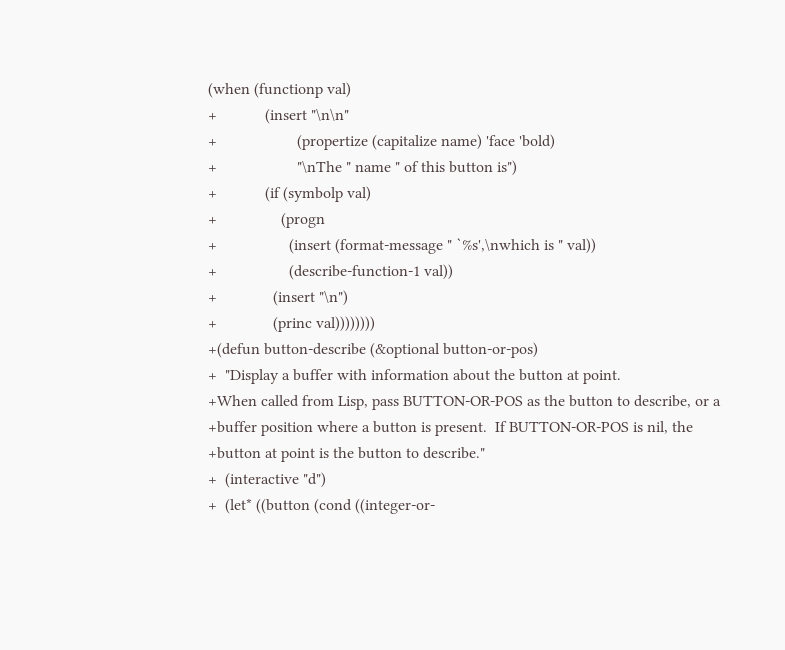(when (functionp val)
+            (insert "\n\n"
+                    (propertize (capitalize name) 'face 'bold)
+                    "\nThe " name " of this button is")
+            (if (symbolp val)
+                (progn
+                  (insert (format-message " `%s',\nwhich is " val))
+                  (describe-function-1 val))
+              (insert "\n")
+              (princ val))))))))
+(defun button-describe (&optional button-or-pos)
+  "Display a buffer with information about the button at point.
+When called from Lisp, pass BUTTON-OR-POS as the button to describe, or a
+buffer position where a button is present.  If BUTTON-OR-POS is nil, the
+button at point is the button to describe."
+  (interactive "d")
+  (let* ((button (cond ((integer-or-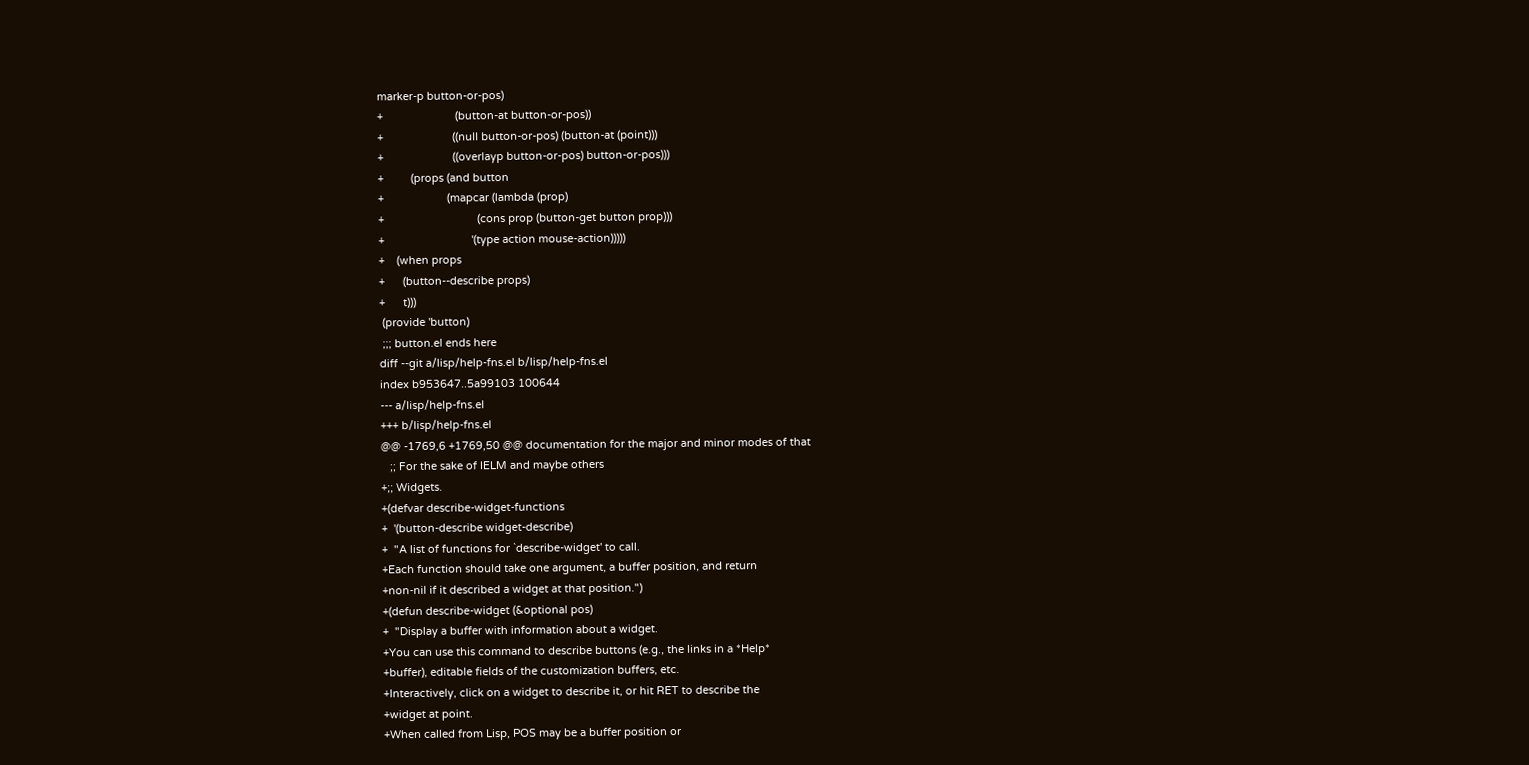marker-p button-or-pos)
+                        (button-at button-or-pos))
+                       ((null button-or-pos) (button-at (point)))
+                       ((overlayp button-or-pos) button-or-pos)))
+         (props (and button
+                     (mapcar (lambda (prop)
+                               (cons prop (button-get button prop)))
+                             '(type action mouse-action)))))
+    (when props
+      (button--describe props)
+      t)))
 (provide 'button)
 ;;; button.el ends here
diff --git a/lisp/help-fns.el b/lisp/help-fns.el
index b953647..5a99103 100644
--- a/lisp/help-fns.el
+++ b/lisp/help-fns.el
@@ -1769,6 +1769,50 @@ documentation for the major and minor modes of that
   ;; For the sake of IELM and maybe others
+;; Widgets.
+(defvar describe-widget-functions
+  '(button-describe widget-describe)
+  "A list of functions for `describe-widget' to call.
+Each function should take one argument, a buffer position, and return
+non-nil if it described a widget at that position.")
+(defun describe-widget (&optional pos)
+  "Display a buffer with information about a widget.
+You can use this command to describe buttons (e.g., the links in a *Help*
+buffer), editable fields of the customization buffers, etc.
+Interactively, click on a widget to describe it, or hit RET to describe the
+widget at point.
+When called from Lisp, POS may be a buffer position or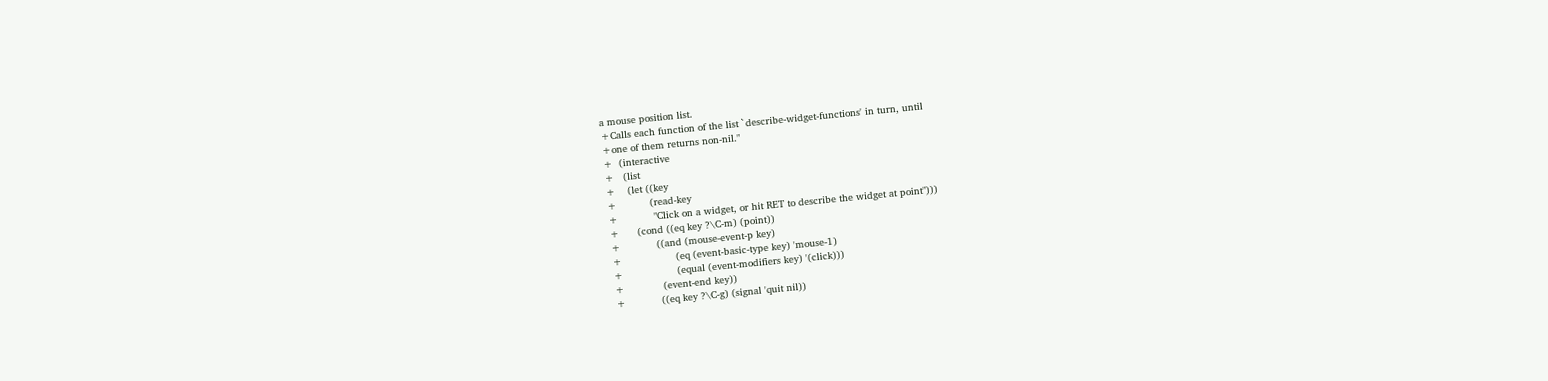a mouse position list.
+Calls each function of the list `describe-widget-functions' in turn, until
+one of them returns non-nil."
+  (interactive
+   (list
+    (let ((key
+           (read-key
+            "Click on a widget, or hit RET to describe the widget at point")))
+      (cond ((eq key ?\C-m) (point))
+            ((and (mouse-event-p key)
+                  (eq (event-basic-type key) 'mouse-1)
+                  (equal (event-modifiers key) '(click)))
+             (event-end key))
+            ((eq key ?\C-g) (signal 'quit nil))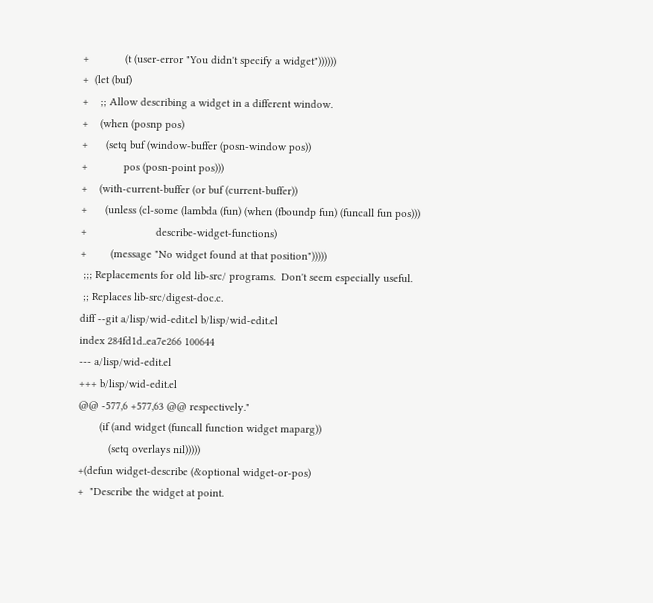+            (t (user-error "You didn't specify a widget"))))))
+  (let (buf)
+    ;; Allow describing a widget in a different window.
+    (when (posnp pos)
+      (setq buf (window-buffer (posn-window pos))
+            pos (posn-point pos)))
+    (with-current-buffer (or buf (current-buffer))
+      (unless (cl-some (lambda (fun) (when (fboundp fun) (funcall fun pos)))
+                       describe-widget-functions)
+        (message "No widget found at that position")))))
 ;;; Replacements for old lib-src/ programs.  Don't seem especially useful.
 ;; Replaces lib-src/digest-doc.c.
diff --git a/lisp/wid-edit.el b/lisp/wid-edit.el
index 284fd1d..ea7e266 100644
--- a/lisp/wid-edit.el
+++ b/lisp/wid-edit.el
@@ -577,6 +577,63 @@ respectively."
       (if (and widget (funcall function widget maparg))
          (setq overlays nil)))))
+(defun widget-describe (&optional widget-or-pos)
+  "Describe the widget at point.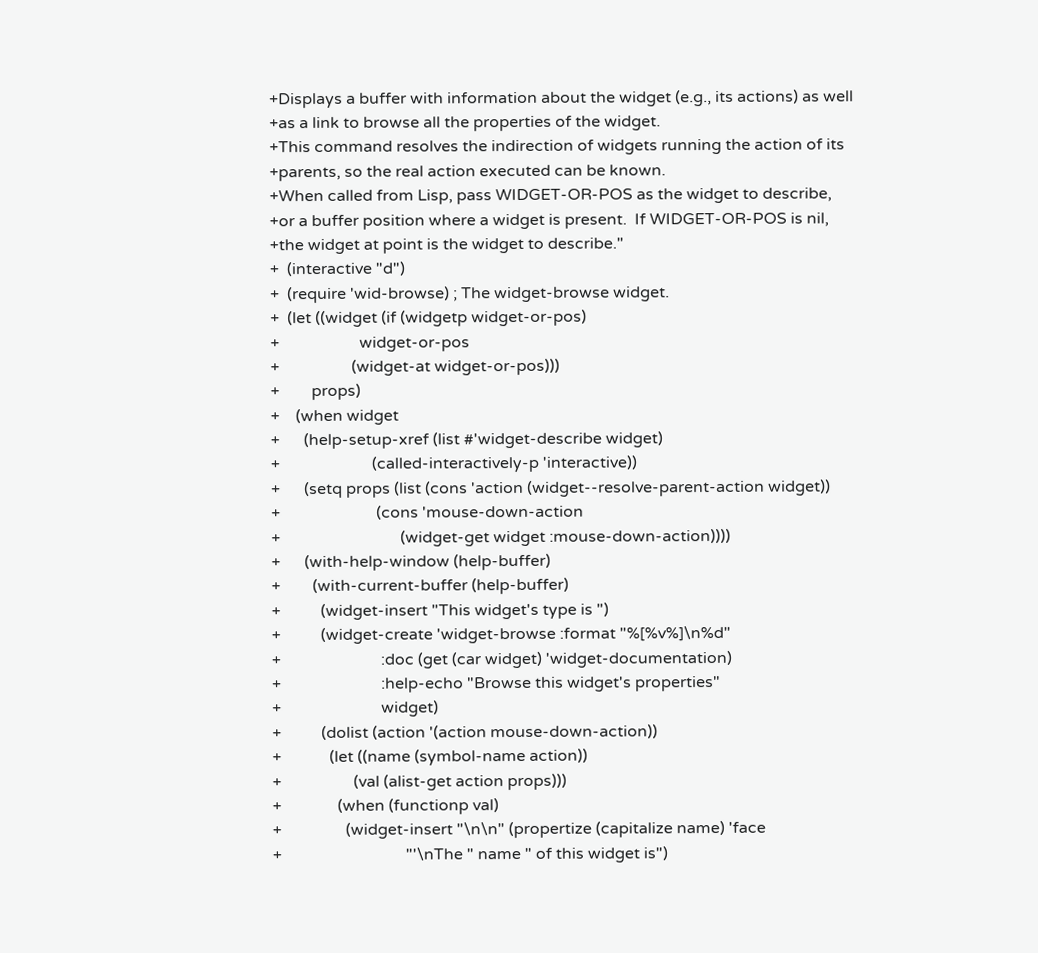+Displays a buffer with information about the widget (e.g., its actions) as well
+as a link to browse all the properties of the widget.
+This command resolves the indirection of widgets running the action of its
+parents, so the real action executed can be known.
+When called from Lisp, pass WIDGET-OR-POS as the widget to describe,
+or a buffer position where a widget is present.  If WIDGET-OR-POS is nil,
+the widget at point is the widget to describe."
+  (interactive "d")
+  (require 'wid-browse) ; The widget-browse widget.
+  (let ((widget (if (widgetp widget-or-pos)
+                    widget-or-pos
+                  (widget-at widget-or-pos)))
+        props)
+    (when widget
+      (help-setup-xref (list #'widget-describe widget)
+                       (called-interactively-p 'interactive))
+      (setq props (list (cons 'action (widget--resolve-parent-action widget))
+                        (cons 'mouse-down-action
+                              (widget-get widget :mouse-down-action))))
+      (with-help-window (help-buffer)
+        (with-current-buffer (help-buffer)
+          (widget-insert "This widget's type is ")
+          (widget-create 'widget-browse :format "%[%v%]\n%d"
+                         :doc (get (car widget) 'widget-documentation)
+                         :help-echo "Browse this widget's properties"
+                         widget)
+          (dolist (action '(action mouse-down-action))
+            (let ((name (symbol-name action))
+                  (val (alist-get action props)))
+              (when (functionp val)
+                (widget-insert "\n\n" (propertize (capitalize name) 'face
+                               "'\nThe " name " of this widget is")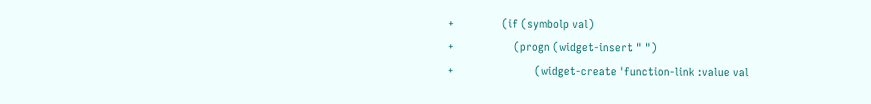+                (if (symbolp val)
+                    (progn (widget-insert " ")
+                           (widget-create 'function-link :value val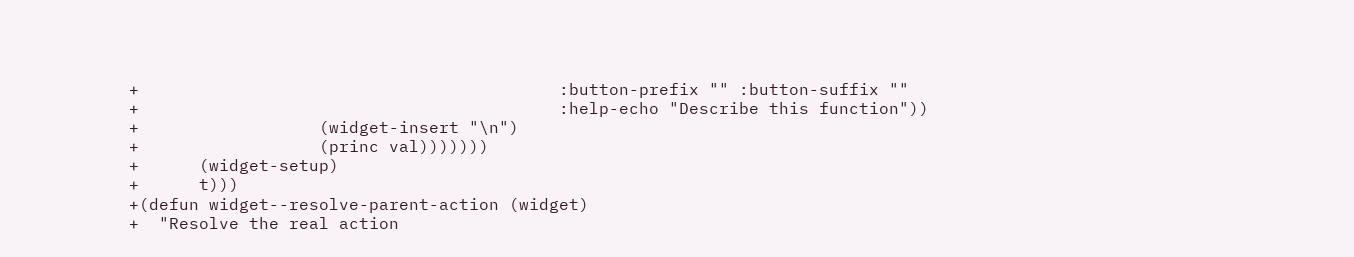+                                          :button-prefix "" :button-suffix ""
+                                          :help-echo "Describe this function"))
+                  (widget-insert "\n")
+                  (princ val)))))))
+      (widget-setup)
+      t)))
+(defun widget--resolve-parent-action (widget)
+  "Resolve the real action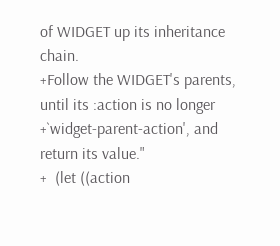of WIDGET up its inheritance chain.
+Follow the WIDGET's parents, until its :action is no longer
+`widget-parent-action', and return its value."
+  (let ((action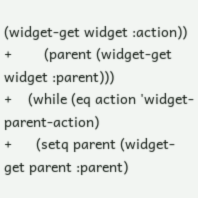(widget-get widget :action))
+        (parent (widget-get widget :parent)))
+    (while (eq action 'widget-parent-action)
+      (setq parent (widget-get parent :parent)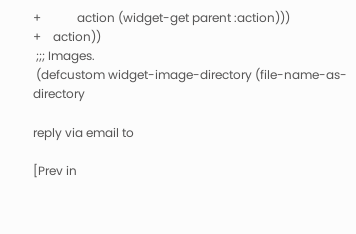+            action (widget-get parent :action)))
+    action))
 ;;; Images.
 (defcustom widget-image-directory (file-name-as-directory

reply via email to

[Prev in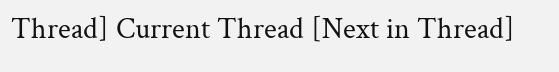Thread] Current Thread [Next in Thread]